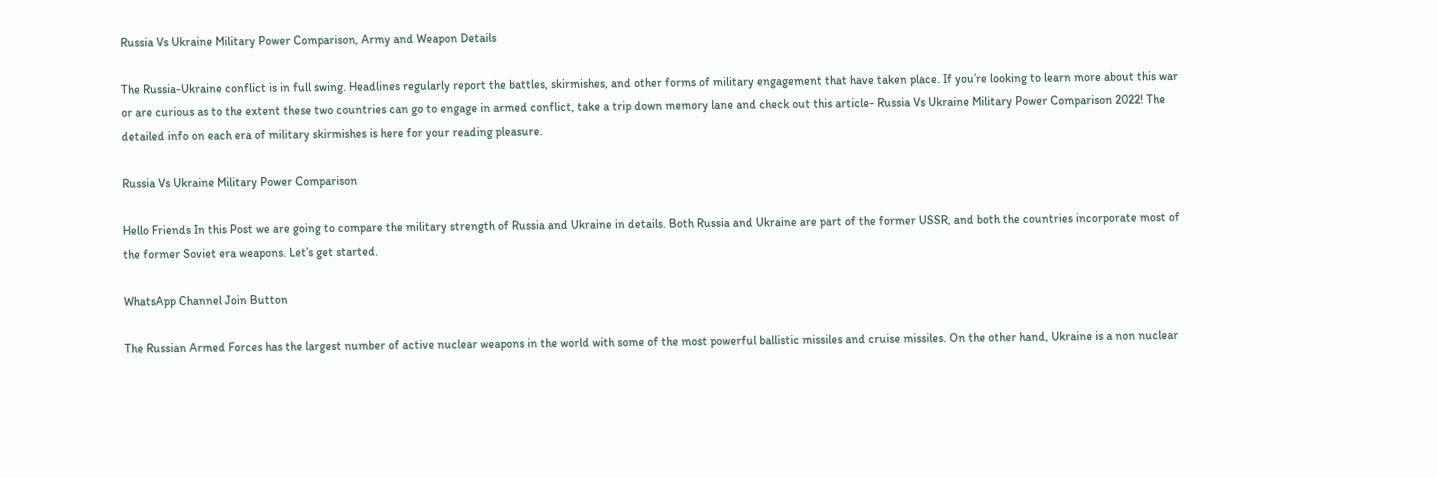Russia Vs Ukraine Military Power Comparison, Army and Weapon Details

The Russia-Ukraine conflict is in full swing. Headlines regularly report the battles, skirmishes, and other forms of military engagement that have taken place. If you’re looking to learn more about this war or are curious as to the extent these two countries can go to engage in armed conflict, take a trip down memory lane and check out this article- Russia Vs Ukraine Military Power Comparison 2022! The detailed info on each era of military skirmishes is here for your reading pleasure.

Russia Vs Ukraine Military Power Comparison

Hello Friends In this Post we are going to compare the military strength of Russia and Ukraine in details. Both Russia and Ukraine are part of the former USSR, and both the countries incorporate most of the former Soviet era weapons. Let’s get started.

WhatsApp Channel Join Button

The Russian Armed Forces has the largest number of active nuclear weapons in the world with some of the most powerful ballistic missiles and cruise missiles. On the other hand, Ukraine is a non nuclear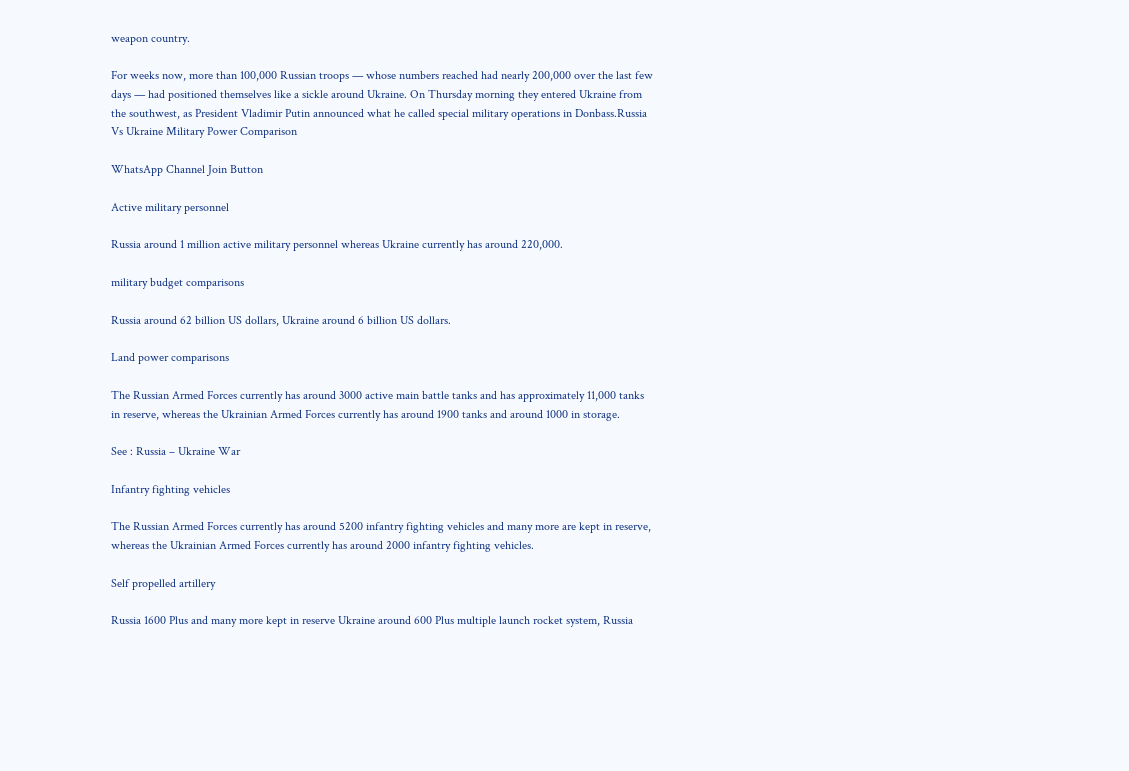weapon country.

For weeks now, more than 100,000 Russian troops — whose numbers reached had nearly 200,000 over the last few days — had positioned themselves like a sickle around Ukraine. On Thursday morning they entered Ukraine from the southwest, as President Vladimir Putin announced what he called special military operations in Donbass.Russia Vs Ukraine Military Power Comparison

WhatsApp Channel Join Button

Active military personnel

Russia around 1 million active military personnel whereas Ukraine currently has around 220,000.

military budget comparisons

Russia around 62 billion US dollars, Ukraine around 6 billion US dollars.

Land power comparisons

The Russian Armed Forces currently has around 3000 active main battle tanks and has approximately 11,000 tanks in reserve, whereas the Ukrainian Armed Forces currently has around 1900 tanks and around 1000 in storage.

See : Russia – Ukraine War

Infantry fighting vehicles

The Russian Armed Forces currently has around 5200 infantry fighting vehicles and many more are kept in reserve, whereas the Ukrainian Armed Forces currently has around 2000 infantry fighting vehicles.

Self propelled artillery

Russia 1600 Plus and many more kept in reserve Ukraine around 600 Plus multiple launch rocket system, Russia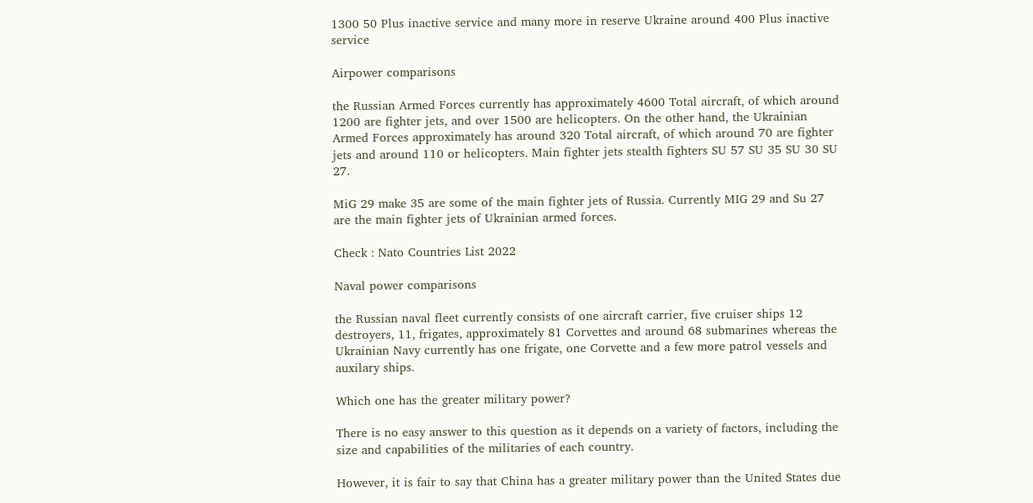1300 50 Plus inactive service and many more in reserve Ukraine around 400 Plus inactive service

Airpower comparisons

the Russian Armed Forces currently has approximately 4600 Total aircraft, of which around 1200 are fighter jets, and over 1500 are helicopters. On the other hand, the Ukrainian Armed Forces approximately has around 320 Total aircraft, of which around 70 are fighter jets and around 110 or helicopters. Main fighter jets stealth fighters SU 57 SU 35 SU 30 SU 27.

MiG 29 make 35 are some of the main fighter jets of Russia. Currently MIG 29 and Su 27 are the main fighter jets of Ukrainian armed forces.

Check : Nato Countries List 2022

Naval power comparisons

the Russian naval fleet currently consists of one aircraft carrier, five cruiser ships 12 destroyers, 11, frigates, approximately 81 Corvettes and around 68 submarines whereas the Ukrainian Navy currently has one frigate, one Corvette and a few more patrol vessels and auxilary ships.

Which one has the greater military power?

There is no easy answer to this question as it depends on a variety of factors, including the size and capabilities of the militaries of each country.

However, it is fair to say that China has a greater military power than the United States due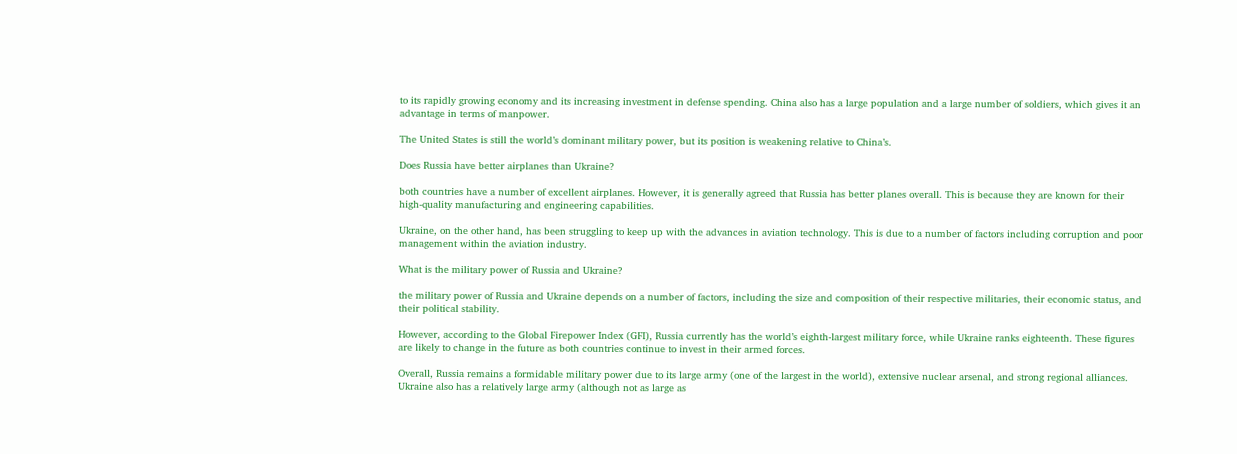to its rapidly growing economy and its increasing investment in defense spending. China also has a large population and a large number of soldiers, which gives it an advantage in terms of manpower.

The United States is still the world’s dominant military power, but its position is weakening relative to China’s.

Does Russia have better airplanes than Ukraine?

both countries have a number of excellent airplanes. However, it is generally agreed that Russia has better planes overall. This is because they are known for their high-quality manufacturing and engineering capabilities.

Ukraine, on the other hand, has been struggling to keep up with the advances in aviation technology. This is due to a number of factors including corruption and poor management within the aviation industry.

What is the military power of Russia and Ukraine?

the military power of Russia and Ukraine depends on a number of factors, including the size and composition of their respective militaries, their economic status, and their political stability.

However, according to the Global Firepower Index (GFI), Russia currently has the world’s eighth-largest military force, while Ukraine ranks eighteenth. These figures are likely to change in the future as both countries continue to invest in their armed forces.

Overall, Russia remains a formidable military power due to its large army (one of the largest in the world), extensive nuclear arsenal, and strong regional alliances. Ukraine also has a relatively large army (although not as large as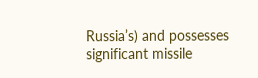Russia’s) and possesses significant missile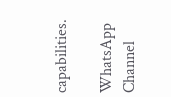capabilities.

WhatsApp Channel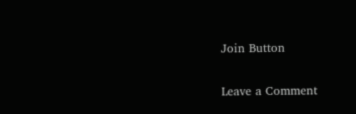Join Button

Leave a Comment